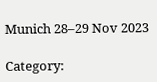Munich 28–29 Nov 2023

Category: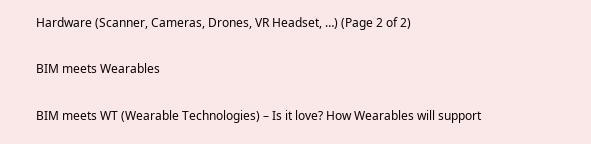Hardware (Scanner, Cameras, Drones, VR Headset, …) (Page 2 of 2)

BIM meets Wearables

BIM meets WT (Wearable Technologies) – Is it love? How Wearables will support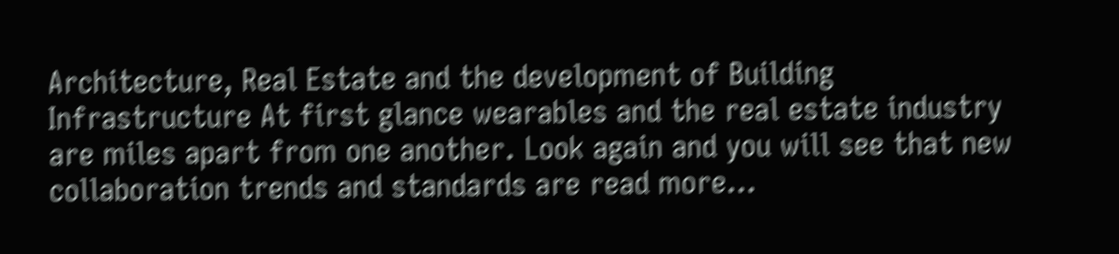Architecture, Real Estate and the development of Building Infrastructure At first glance wearables and the real estate industry are miles apart from one another. Look again and you will see that new collaboration trends and standards are read more…